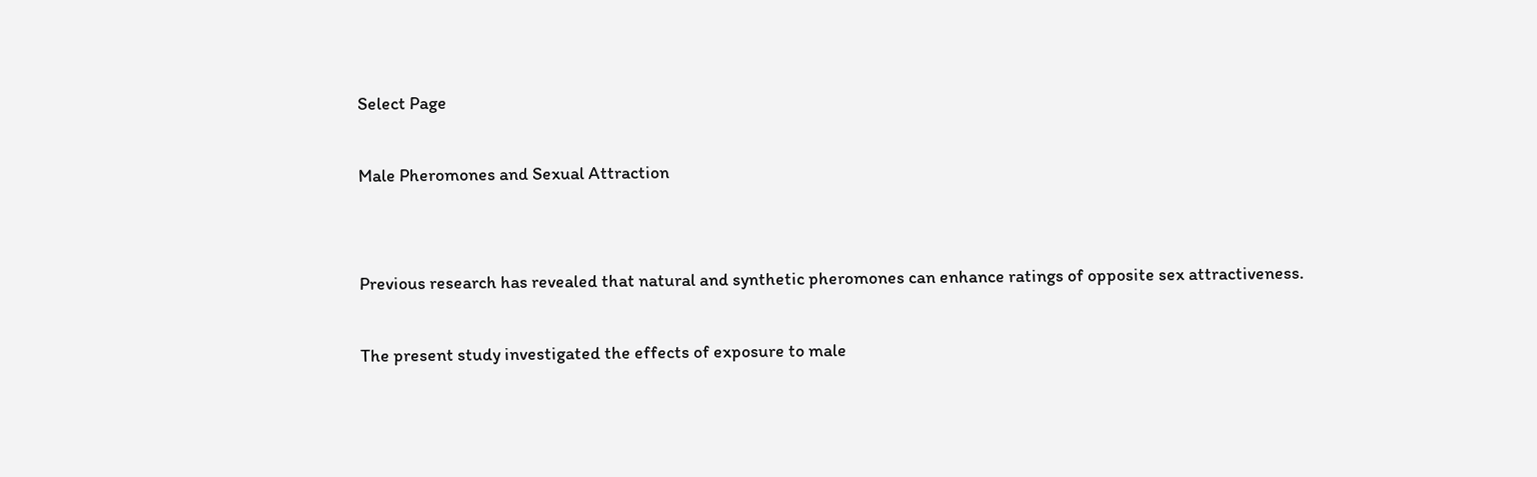Select Page

Male Pheromones and Sexual Attraction


Previous research has revealed that natural and synthetic pheromones can enhance ratings of opposite sex attractiveness.

The present study investigated the effects of exposure to male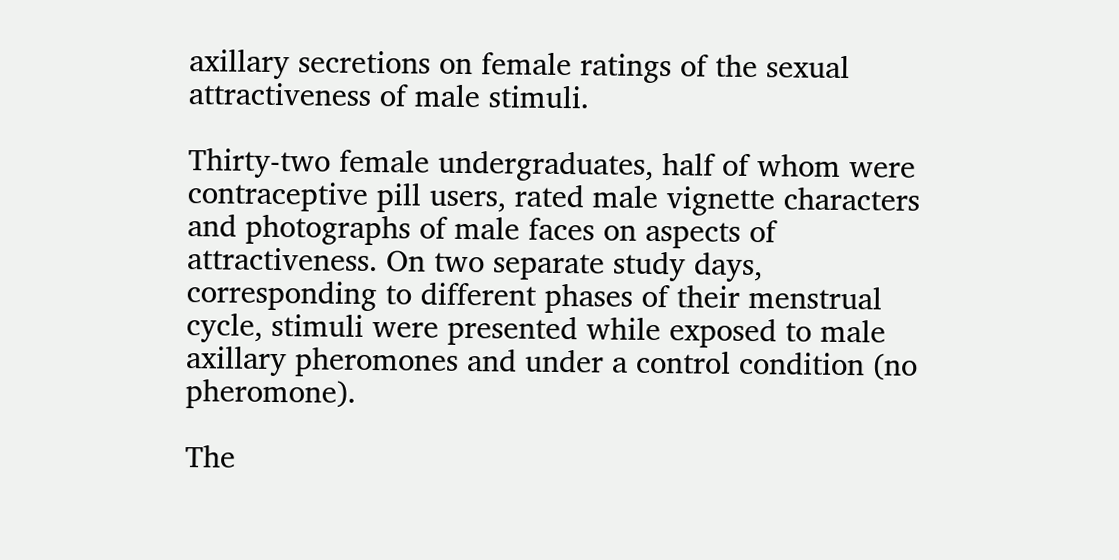axillary secretions on female ratings of the sexual attractiveness of male stimuli.

Thirty-two female undergraduates, half of whom were contraceptive pill users, rated male vignette characters and photographs of male faces on aspects of attractiveness. On two separate study days, corresponding to different phases of their menstrual cycle, stimuli were presented while exposed to male axillary pheromones and under a control condition (no pheromone).

The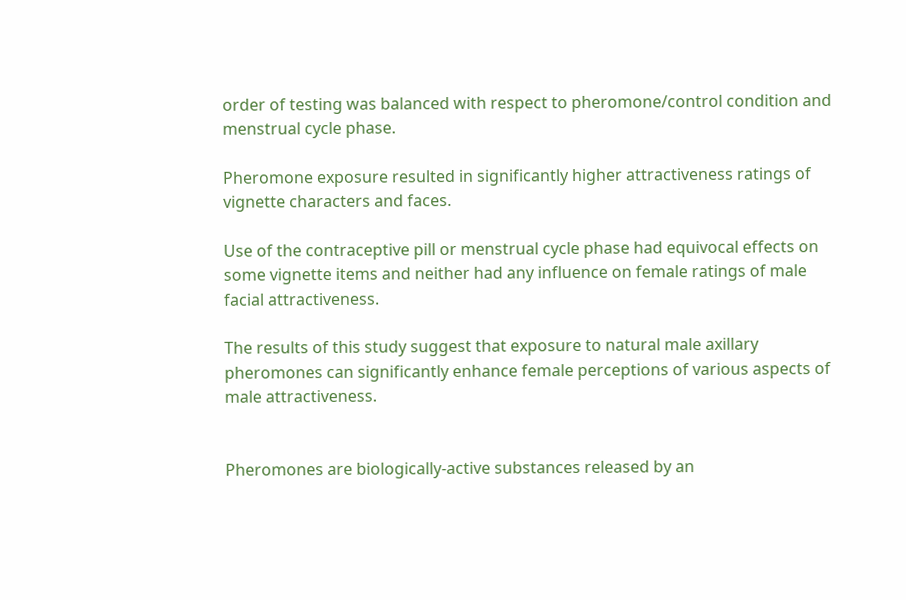order of testing was balanced with respect to pheromone/control condition and menstrual cycle phase.

Pheromone exposure resulted in significantly higher attractiveness ratings of vignette characters and faces.

Use of the contraceptive pill or menstrual cycle phase had equivocal effects on some vignette items and neither had any influence on female ratings of male facial attractiveness.

The results of this study suggest that exposure to natural male axillary pheromones can significantly enhance female perceptions of various aspects of male attractiveness.


Pheromones are biologically-active substances released by an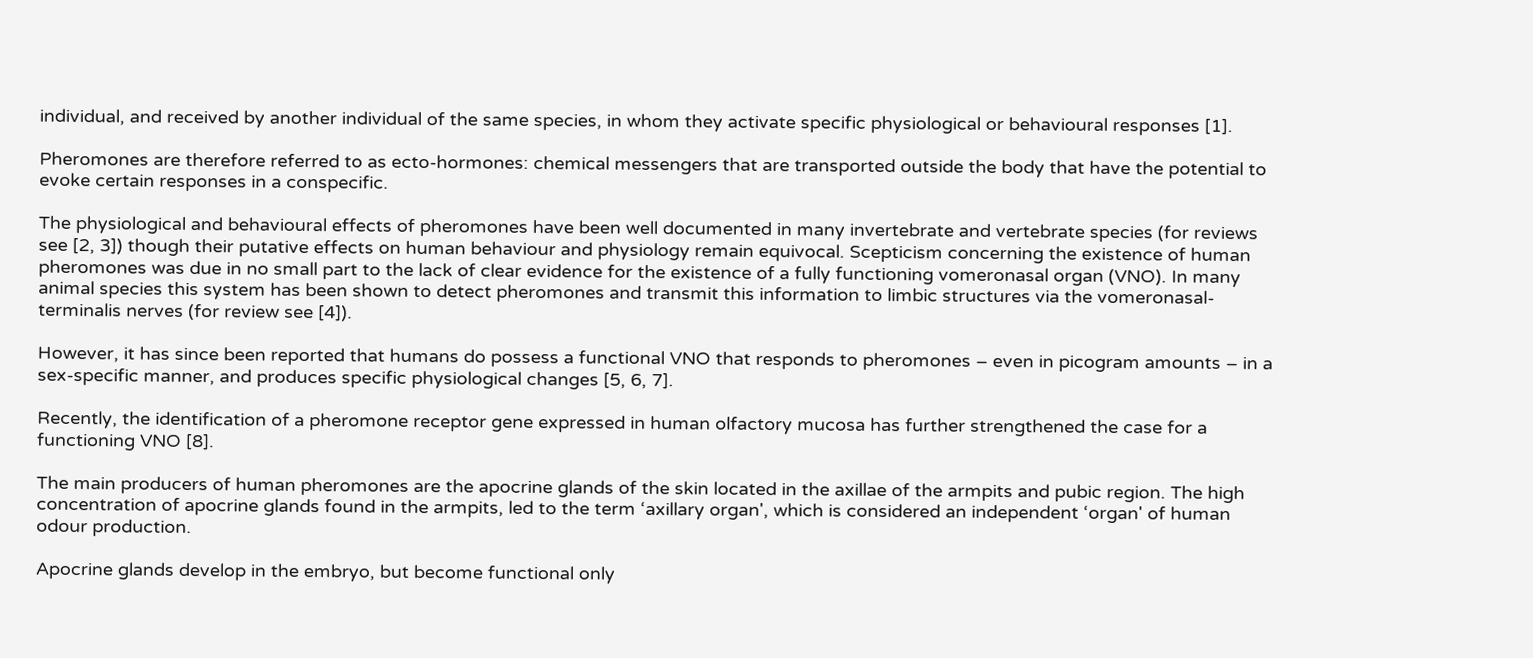individual, and received by another individual of the same species, in whom they activate specific physiological or behavioural responses [1].

Pheromones are therefore referred to as ecto-hormones: chemical messengers that are transported outside the body that have the potential to evoke certain responses in a conspecific.

The physiological and behavioural effects of pheromones have been well documented in many invertebrate and vertebrate species (for reviews see [2, 3]) though their putative effects on human behaviour and physiology remain equivocal. Scepticism concerning the existence of human pheromones was due in no small part to the lack of clear evidence for the existence of a fully functioning vomeronasal organ (VNO). In many animal species this system has been shown to detect pheromones and transmit this information to limbic structures via the vomeronasal-terminalis nerves (for review see [4]).

However, it has since been reported that humans do possess a functional VNO that responds to pheromones – even in picogram amounts – in a sex-specific manner, and produces specific physiological changes [5, 6, 7].

Recently, the identification of a pheromone receptor gene expressed in human olfactory mucosa has further strengthened the case for a functioning VNO [8].

The main producers of human pheromones are the apocrine glands of the skin located in the axillae of the armpits and pubic region. The high concentration of apocrine glands found in the armpits, led to the term ‘axillary organ', which is considered an independent ‘organ' of human odour production.

Apocrine glands develop in the embryo, but become functional only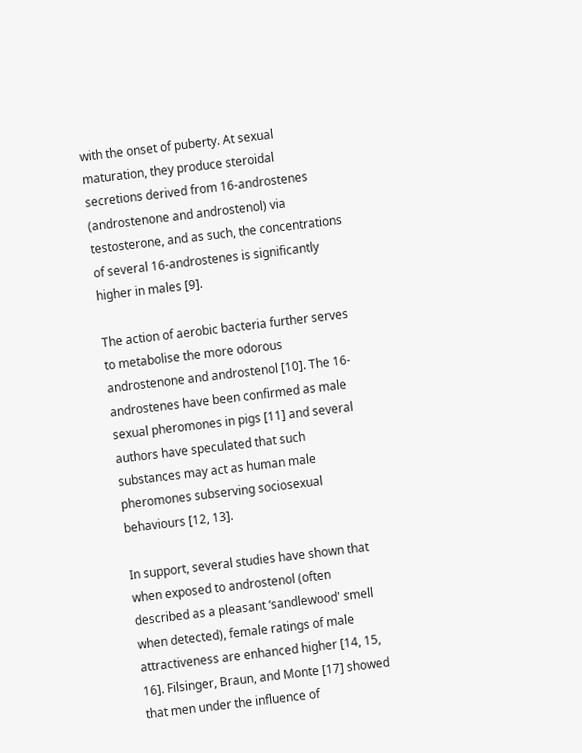with the onset of puberty. At sexual maturation, they produce steroidal secretions derived from 16-androstenes (androstenone and androstenol) via testosterone, and as such, the concentrations of several 16-androstenes is significantly higher in males [9].

The action of aerobic bacteria further serves to metabolise the more odorous androstenone and androstenol [10]. The 16-androstenes have been confirmed as male sexual pheromones in pigs [11] and several authors have speculated that such substances may act as human male pheromones subserving sociosexual behaviours [12, 13].

In support, several studies have shown that when exposed to androstenol (often described as a pleasant ‘sandlewood' smell when detected), female ratings of male attractiveness are enhanced higher [14, 15, 16]. Filsinger, Braun, and Monte [17] showed that men under the influence of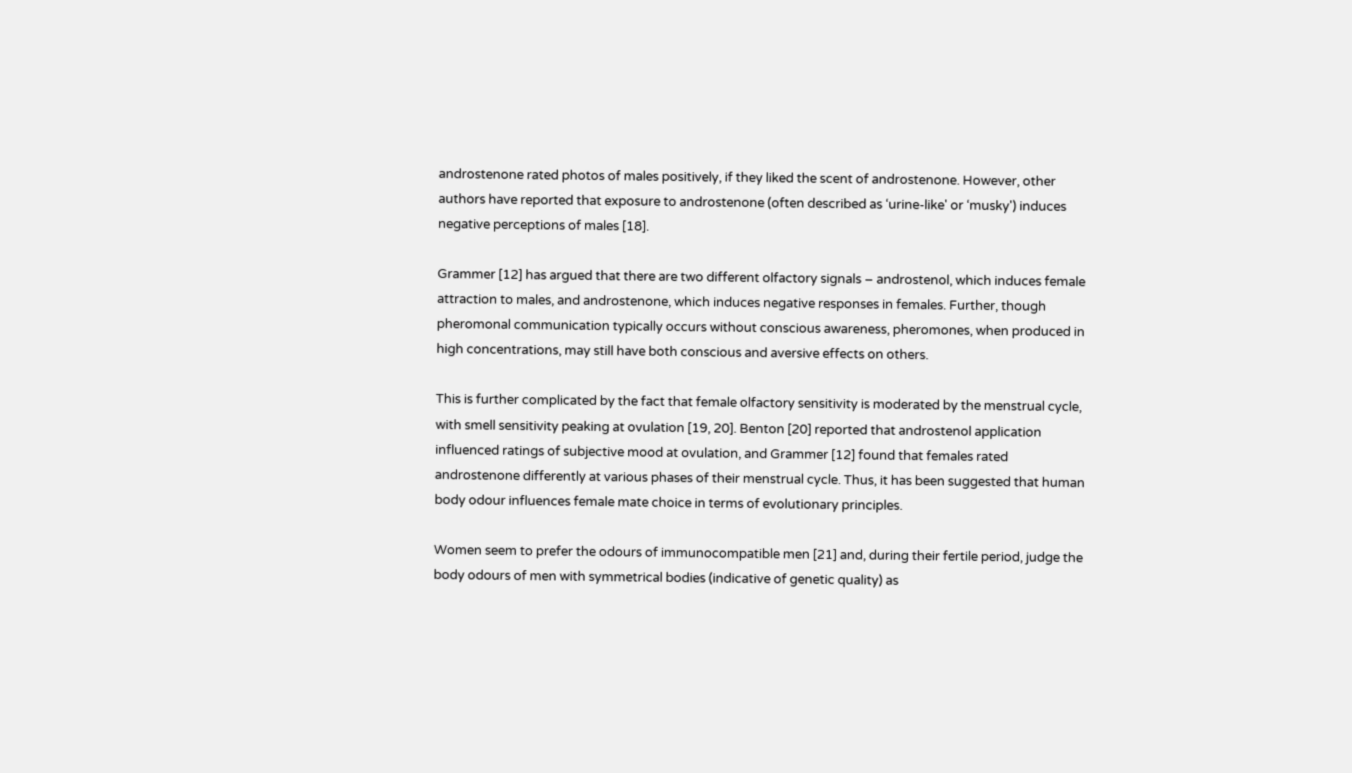androstenone rated photos of males positively, if they liked the scent of androstenone. However, other authors have reported that exposure to androstenone (often described as ‘urine-like' or ‘musky') induces negative perceptions of males [18].

Grammer [12] has argued that there are two different olfactory signals – androstenol, which induces female attraction to males, and androstenone, which induces negative responses in females. Further, though pheromonal communication typically occurs without conscious awareness, pheromones, when produced in high concentrations, may still have both conscious and aversive effects on others.

This is further complicated by the fact that female olfactory sensitivity is moderated by the menstrual cycle, with smell sensitivity peaking at ovulation [19, 20]. Benton [20] reported that androstenol application influenced ratings of subjective mood at ovulation, and Grammer [12] found that females rated androstenone differently at various phases of their menstrual cycle. Thus, it has been suggested that human body odour influences female mate choice in terms of evolutionary principles.

Women seem to prefer the odours of immunocompatible men [21] and, during their fertile period, judge the body odours of men with symmetrical bodies (indicative of genetic quality) as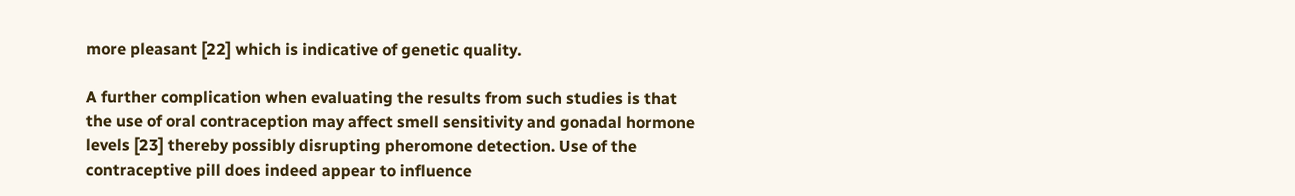more pleasant [22] which is indicative of genetic quality.

A further complication when evaluating the results from such studies is that the use of oral contraception may affect smell sensitivity and gonadal hormone levels [23] thereby possibly disrupting pheromone detection. Use of the contraceptive pill does indeed appear to influence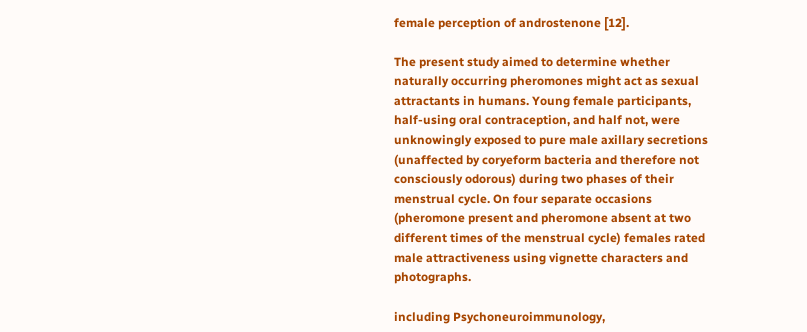female perception of androstenone [12].

The present study aimed to determine whether naturally occurring pheromones might act as sexual attractants in humans. Young female participants, half-using oral contraception, and half not, were unknowingly exposed to pure male axillary secretions (unaffected by coryeform bacteria and therefore not consciously odorous) during two phases of their menstrual cycle. On four separate occasions (pheromone present and pheromone absent at two different times of the menstrual cycle) females rated male attractiveness using vignette characters and photographs.

including Psychoneuroimmunology,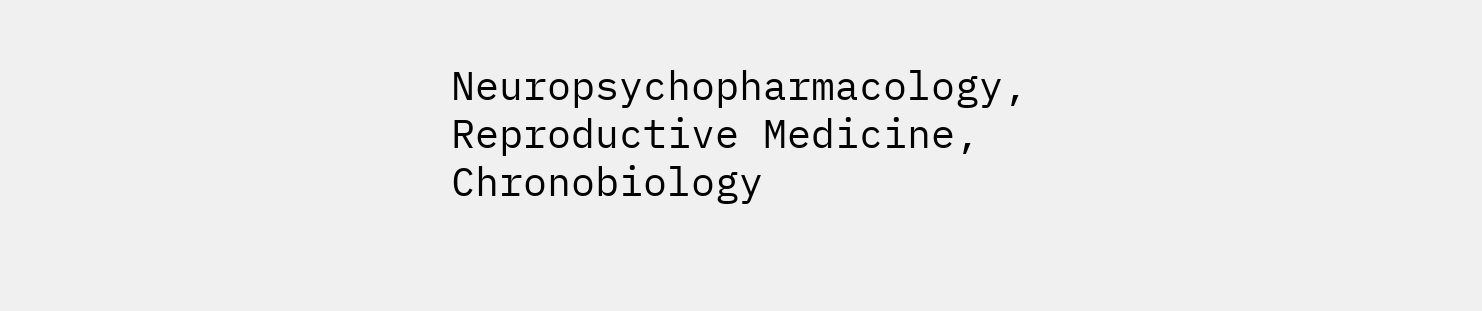Neuropsychopharmacology,
Reproductive Medicine, Chronobiology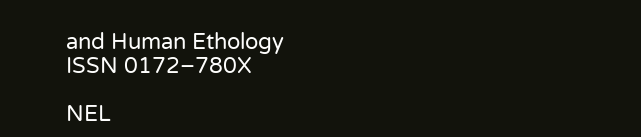and Human Ethology
ISSN 0172–780X

NEL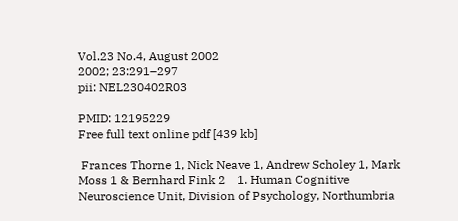Vol.23 No.4, August 2002
2002; 23:291–297
pii: NEL230402R03

PMID: 12195229
Free full text online pdf [439 kb]

 Frances Thorne 1, Nick Neave 1, Andrew Scholey 1, Mark Moss 1 & Bernhard Fink 2    1. Human Cognitive Neuroscience Unit, Division of Psychology, Northumbria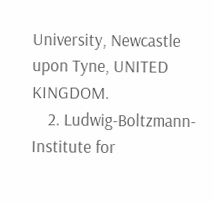University, Newcastle upon Tyne, UNITED KINGDOM.
    2. Ludwig-Boltzmann-Institute for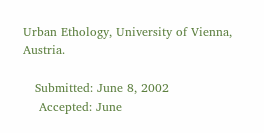Urban Ethology, University of Vienna, Austria.

   Submitted: June 8, 2002
    Accepted: June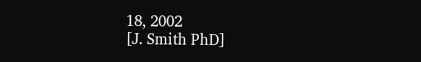18, 2002
[J. Smith PhD]